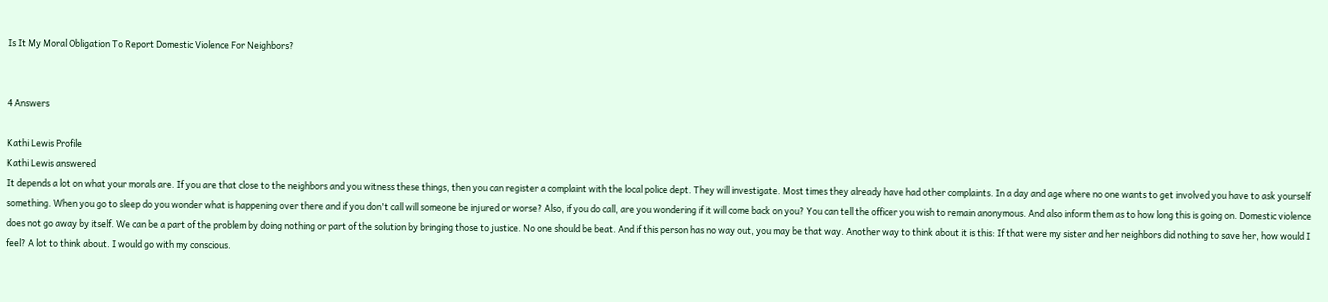Is It My Moral Obligation To Report Domestic Violence For Neighbors?


4 Answers

Kathi Lewis Profile
Kathi Lewis answered
It depends a lot on what your morals are. If you are that close to the neighbors and you witness these things, then you can register a complaint with the local police dept. They will investigate. Most times they already have had other complaints. In a day and age where no one wants to get involved you have to ask yourself something. When you go to sleep do you wonder what is happening over there and if you don't call will someone be injured or worse? Also, if you do call, are you wondering if it will come back on you? You can tell the officer you wish to remain anonymous. And also inform them as to how long this is going on. Domestic violence does not go away by itself. We can be a part of the problem by doing nothing or part of the solution by bringing those to justice. No one should be beat. And if this person has no way out, you may be that way. Another way to think about it is this: If that were my sister and her neighbors did nothing to save her, how would I feel? A lot to think about. I would go with my conscious.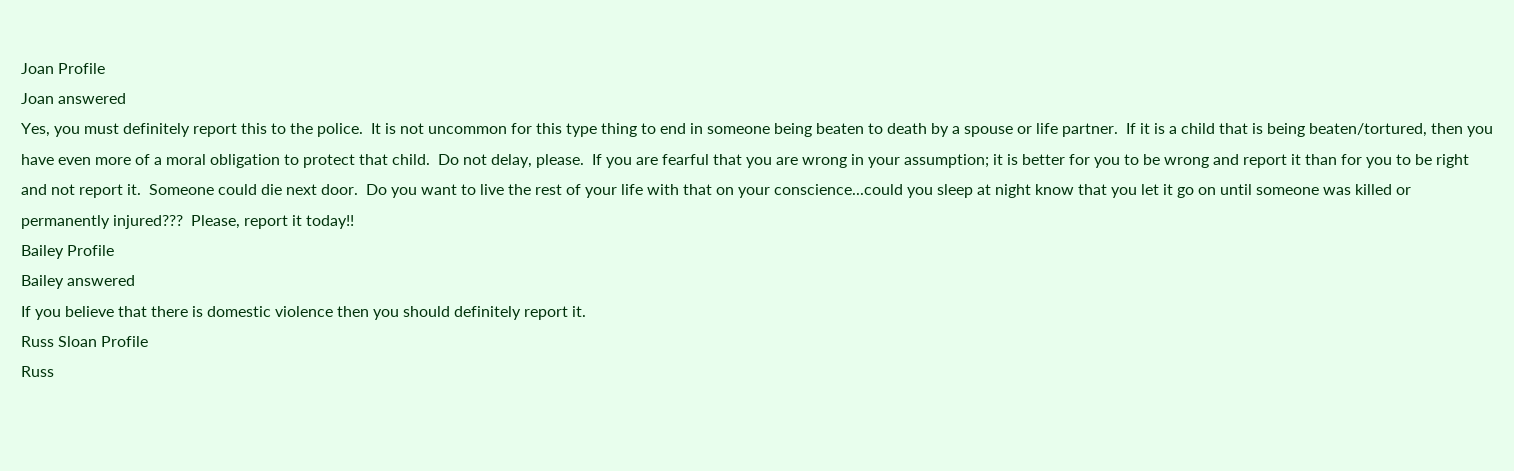Joan Profile
Joan answered
Yes, you must definitely report this to the police.  It is not uncommon for this type thing to end in someone being beaten to death by a spouse or life partner.  If it is a child that is being beaten/tortured, then you have even more of a moral obligation to protect that child.  Do not delay, please.  If you are fearful that you are wrong in your assumption; it is better for you to be wrong and report it than for you to be right and not report it.  Someone could die next door.  Do you want to live the rest of your life with that on your conscience...could you sleep at night know that you let it go on until someone was killed or permanently injured???  Please, report it today!!
Bailey Profile
Bailey answered
If you believe that there is domestic violence then you should definitely report it.
Russ Sloan Profile
Russ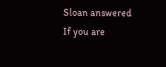Sloan answered
If you are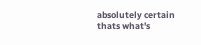absolutely certain thats what's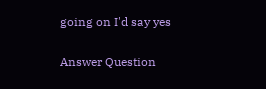going on I'd say yes

Answer Question